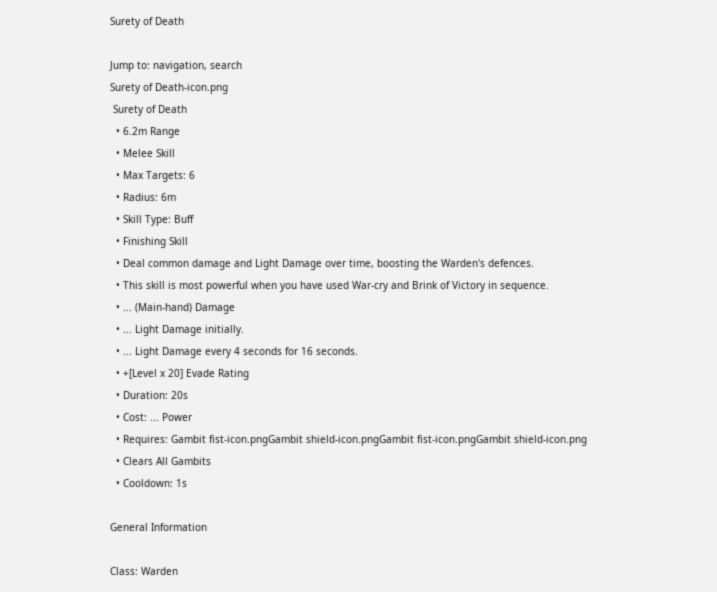Surety of Death

Jump to: navigation, search
Surety of Death-icon.png
 Surety of Death
  • 6.2m Range
  • Melee Skill
  • Max Targets: 6
  • Radius: 6m
  • Skill Type: Buff
  • Finishing Skill
  • Deal common damage and Light Damage over time, boosting the Warden's defences.
  • This skill is most powerful when you have used War-cry and Brink of Victory in sequence.
  • ... (Main-hand) Damage
  • ... Light Damage initially.
  • ... Light Damage every 4 seconds for 16 seconds.
  • +[Level x 20] Evade Rating
  • Duration: 20s
  • Cost: ... Power
  • Requires: Gambit fist-icon.pngGambit shield-icon.pngGambit fist-icon.pngGambit shield-icon.png
  • Clears All Gambits
  • Cooldown: 1s

General Information

Class: Warden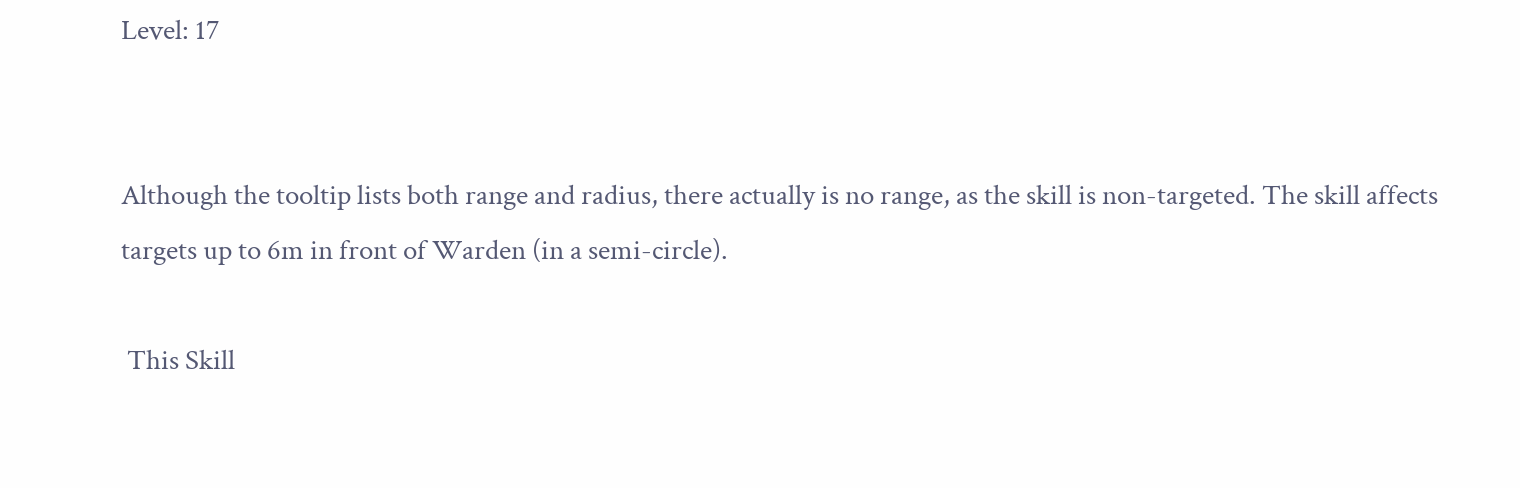Level: 17


Although the tooltip lists both range and radius, there actually is no range, as the skill is non-targeted. The skill affects targets up to 6m in front of Warden (in a semi-circle).

 This Skill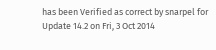has been Verified as correct by snarpel for Update 14.2 on Fri, 3 Oct 2014